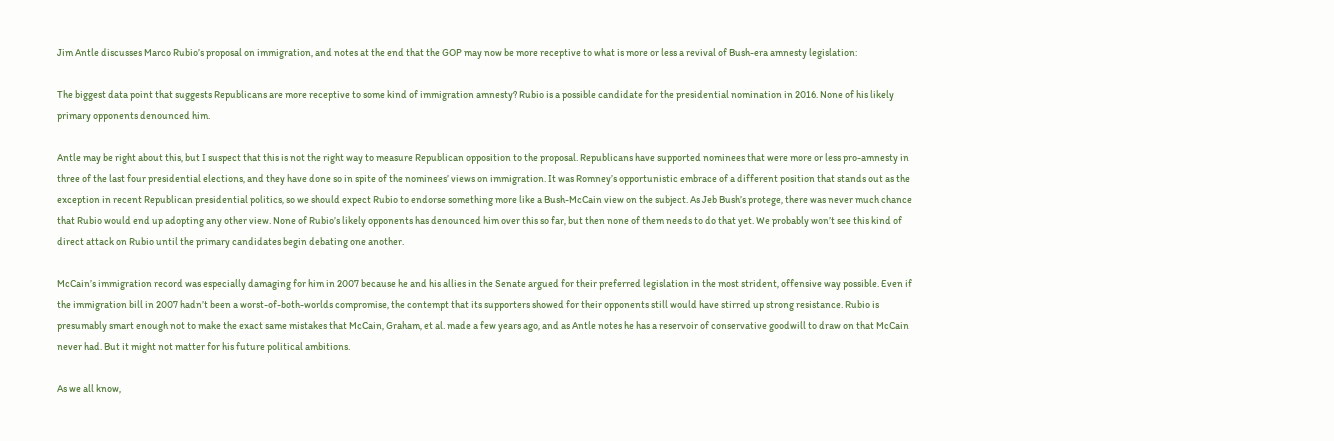Jim Antle discusses Marco Rubio’s proposal on immigration, and notes at the end that the GOP may now be more receptive to what is more or less a revival of Bush-era amnesty legislation:

The biggest data point that suggests Republicans are more receptive to some kind of immigration amnesty? Rubio is a possible candidate for the presidential nomination in 2016. None of his likely primary opponents denounced him.

Antle may be right about this, but I suspect that this is not the right way to measure Republican opposition to the proposal. Republicans have supported nominees that were more or less pro-amnesty in three of the last four presidential elections, and they have done so in spite of the nominees’ views on immigration. It was Romney’s opportunistic embrace of a different position that stands out as the exception in recent Republican presidential politics, so we should expect Rubio to endorse something more like a Bush-McCain view on the subject. As Jeb Bush’s protege, there was never much chance that Rubio would end up adopting any other view. None of Rubio’s likely opponents has denounced him over this so far, but then none of them needs to do that yet. We probably won’t see this kind of direct attack on Rubio until the primary candidates begin debating one another.

McCain’s immigration record was especially damaging for him in 2007 because he and his allies in the Senate argued for their preferred legislation in the most strident, offensive way possible. Even if the immigration bill in 2007 hadn’t been a worst-of-both-worlds compromise, the contempt that its supporters showed for their opponents still would have stirred up strong resistance. Rubio is presumably smart enough not to make the exact same mistakes that McCain, Graham, et al. made a few years ago, and as Antle notes he has a reservoir of conservative goodwill to draw on that McCain never had. But it might not matter for his future political ambitions.

As we all know,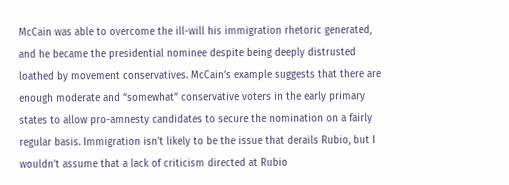McCain was able to overcome the ill-will his immigration rhetoric generated, and he became the presidential nominee despite being deeply distrusted loathed by movement conservatives. McCain’s example suggests that there are enough moderate and “somewhat” conservative voters in the early primary states to allow pro-amnesty candidates to secure the nomination on a fairly regular basis. Immigration isn’t likely to be the issue that derails Rubio, but I wouldn’t assume that a lack of criticism directed at Rubio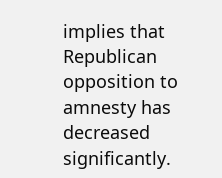implies that Republican opposition to amnesty has decreased significantly.